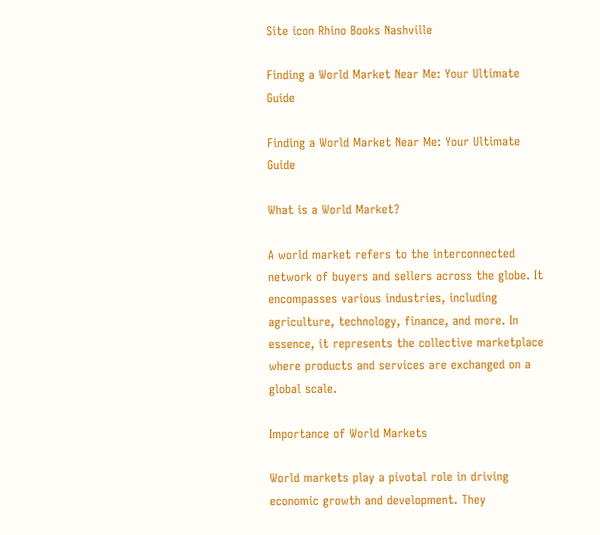Site icon Rhino Books Nashville

Finding a World Market Near Me: Your Ultimate Guide

Finding a World Market Near Me: Your Ultimate Guide

What is a World Market?

A world market refers to the interconnected network of buyers and sellers across the globe. It encompasses various industries, including agriculture, technology, finance, and more. In essence, it represents the collective marketplace where products and services are exchanged on a global scale.

Importance of World Markets

World markets play a pivotal role in driving economic growth and development. They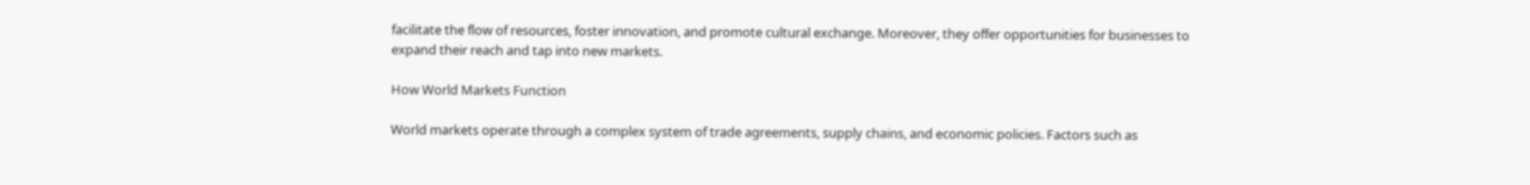facilitate the flow of resources, foster innovation, and promote cultural exchange. Moreover, they offer opportunities for businesses to expand their reach and tap into new markets.

How World Markets Function

World markets operate through a complex system of trade agreements, supply chains, and economic policies. Factors such as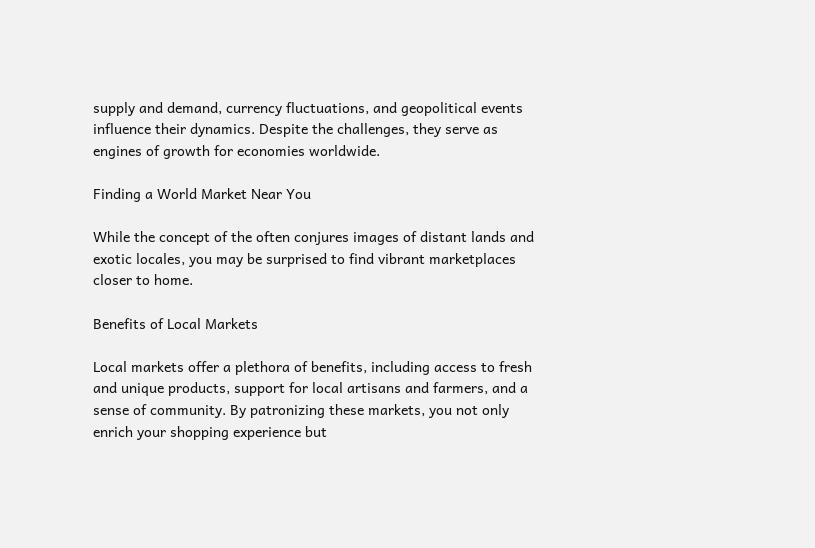supply and demand, currency fluctuations, and geopolitical events influence their dynamics. Despite the challenges, they serve as engines of growth for economies worldwide.

Finding a World Market Near You

While the concept of the often conjures images of distant lands and exotic locales, you may be surprised to find vibrant marketplaces closer to home.

Benefits of Local Markets

Local markets offer a plethora of benefits, including access to fresh and unique products, support for local artisans and farmers, and a sense of community. By patronizing these markets, you not only enrich your shopping experience but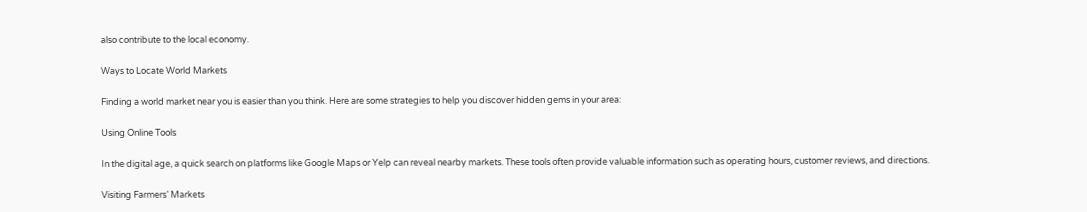also contribute to the local economy.

Ways to Locate World Markets

Finding a world market near you is easier than you think. Here are some strategies to help you discover hidden gems in your area:

Using Online Tools

In the digital age, a quick search on platforms like Google Maps or Yelp can reveal nearby markets. These tools often provide valuable information such as operating hours, customer reviews, and directions.

Visiting Farmers’ Markets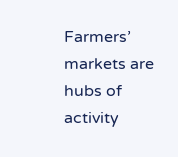Farmers’ markets are hubs of activity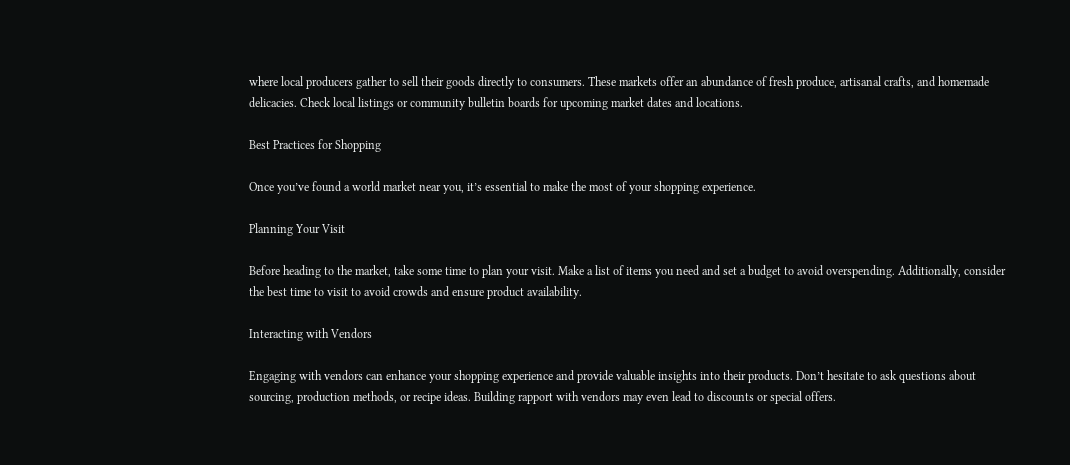where local producers gather to sell their goods directly to consumers. These markets offer an abundance of fresh produce, artisanal crafts, and homemade delicacies. Check local listings or community bulletin boards for upcoming market dates and locations.

Best Practices for Shopping

Once you’ve found a world market near you, it’s essential to make the most of your shopping experience.

Planning Your Visit

Before heading to the market, take some time to plan your visit. Make a list of items you need and set a budget to avoid overspending. Additionally, consider the best time to visit to avoid crowds and ensure product availability.

Interacting with Vendors

Engaging with vendors can enhance your shopping experience and provide valuable insights into their products. Don’t hesitate to ask questions about sourcing, production methods, or recipe ideas. Building rapport with vendors may even lead to discounts or special offers.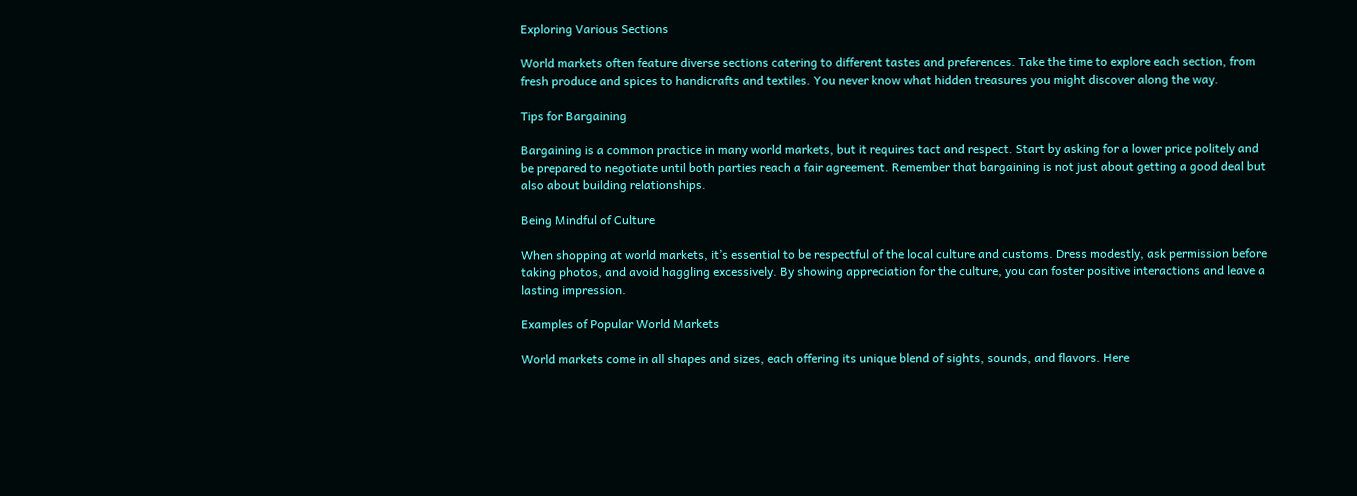Exploring Various Sections

World markets often feature diverse sections catering to different tastes and preferences. Take the time to explore each section, from fresh produce and spices to handicrafts and textiles. You never know what hidden treasures you might discover along the way.

Tips for Bargaining

Bargaining is a common practice in many world markets, but it requires tact and respect. Start by asking for a lower price politely and be prepared to negotiate until both parties reach a fair agreement. Remember that bargaining is not just about getting a good deal but also about building relationships.

Being Mindful of Culture

When shopping at world markets, it’s essential to be respectful of the local culture and customs. Dress modestly, ask permission before taking photos, and avoid haggling excessively. By showing appreciation for the culture, you can foster positive interactions and leave a lasting impression.

Examples of Popular World Markets

World markets come in all shapes and sizes, each offering its unique blend of sights, sounds, and flavors. Here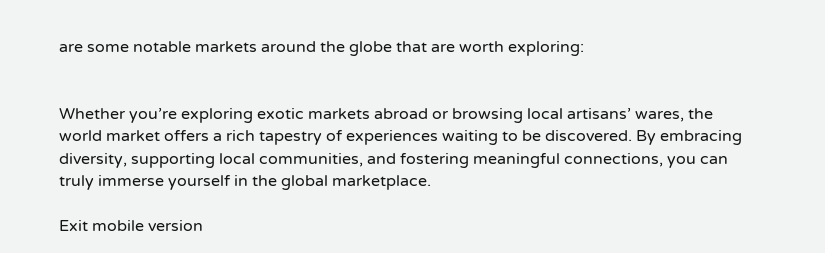are some notable markets around the globe that are worth exploring:


Whether you’re exploring exotic markets abroad or browsing local artisans’ wares, the world market offers a rich tapestry of experiences waiting to be discovered. By embracing diversity, supporting local communities, and fostering meaningful connections, you can truly immerse yourself in the global marketplace.

Exit mobile version